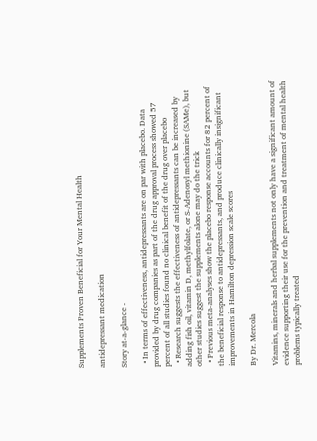Supplements Proven Beneficial for Your Mental Health

antidepressant medication

Story at-a-glance -

  • In terms of effectiveness, antidepressants are on par with placebo. Data provided by drug companies as part of the drug approval process showed 57 percent of all studies found no clinical benefit of the drug over placebo
  • Research suggests the effectiveness of antidepressants can be increased by adding fish oil, vitamin D, methylfolate, or S-Adenosyl methionine (SAMe), but other studies suggest the supplements alone may do the trick
  • Previous meta-analyses show the placebo response accounts for 82 percent of the beneficial response to antidepressants, and produce clinically insignificant improvements in Hamilton depression scale scores

By Dr. Mercola

Vitamins, minerals and herbal supplements not only have a significant amount of evidence supporting their use for the prevention and treatment of mental health problems typically treated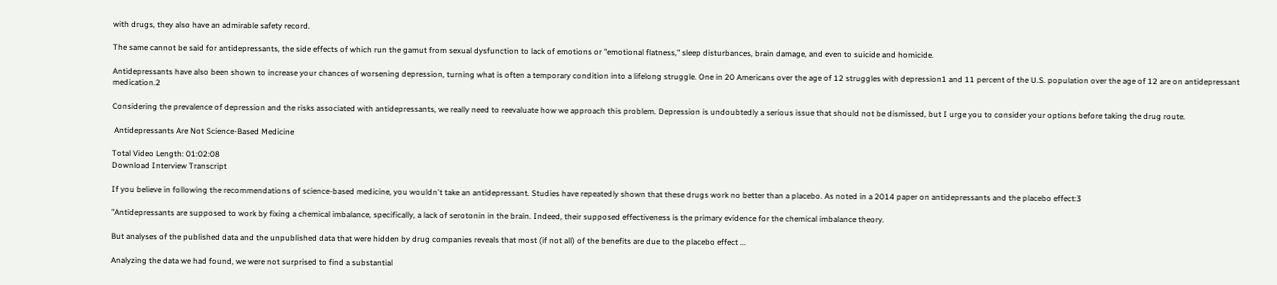with drugs, they also have an admirable safety record.

The same cannot be said for antidepressants, the side effects of which run the gamut from sexual dysfunction to lack of emotions or "emotional flatness," sleep disturbances, brain damage, and even to suicide and homicide.

Antidepressants have also been shown to increase your chances of worsening depression, turning what is often a temporary condition into a lifelong struggle. One in 20 Americans over the age of 12 struggles with depression1 and 11 percent of the U.S. population over the age of 12 are on antidepressant medication.2

Considering the prevalence of depression and the risks associated with antidepressants, we really need to reevaluate how we approach this problem. Depression is undoubtedly a serious issue that should not be dismissed, but I urge you to consider your options before taking the drug route.

 Antidepressants Are Not Science-Based Medicine

Total Video Length: 01:02:08
Download Interview Transcript

If you believe in following the recommendations of science-based medicine, you wouldn't take an antidepressant. Studies have repeatedly shown that these drugs work no better than a placebo. As noted in a 2014 paper on antidepressants and the placebo effect:3

"Antidepressants are supposed to work by fixing a chemical imbalance, specifically, a lack of serotonin in the brain. Indeed, their supposed effectiveness is the primary evidence for the chemical imbalance theory.

But analyses of the published data and the unpublished data that were hidden by drug companies reveals that most (if not all) of the benefits are due to the placebo effect ...

Analyzing the data we had found, we were not surprised to find a substantial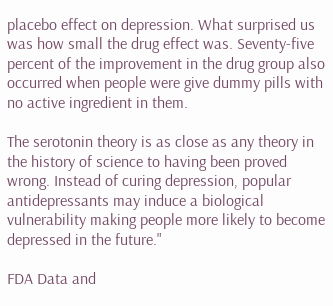placebo effect on depression. What surprised us was how small the drug effect was. Seventy-five percent of the improvement in the drug group also occurred when people were give dummy pills with no active ingredient in them.

The serotonin theory is as close as any theory in the history of science to having been proved wrong. Instead of curing depression, popular antidepressants may induce a biological vulnerability making people more likely to become depressed in the future."

FDA Data and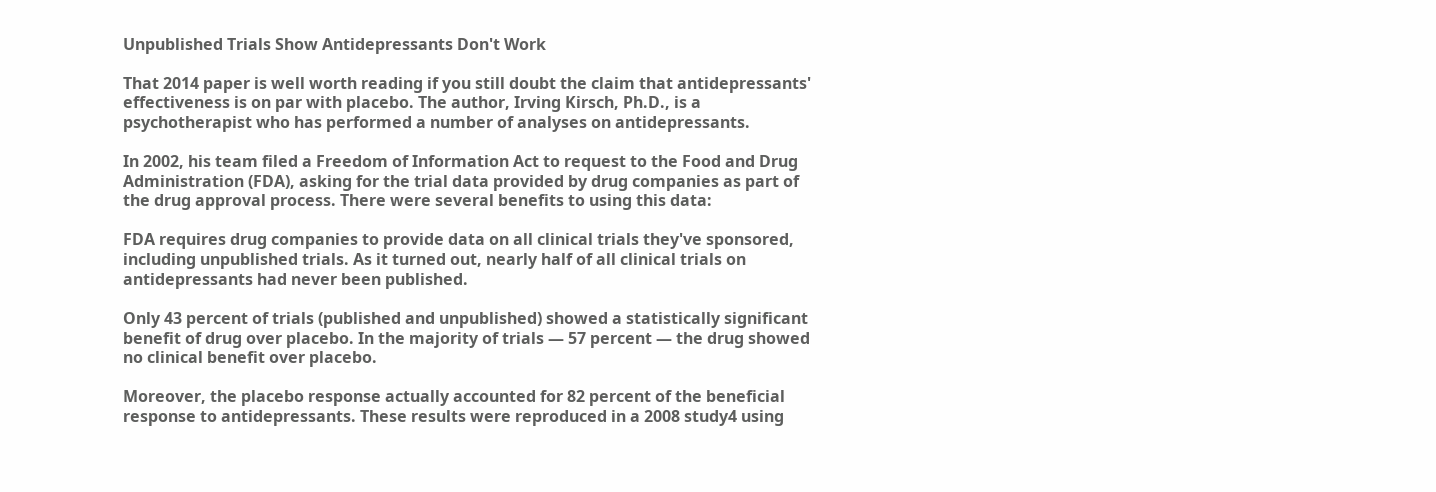Unpublished Trials Show Antidepressants Don't Work

That 2014 paper is well worth reading if you still doubt the claim that antidepressants' effectiveness is on par with placebo. The author, Irving Kirsch, Ph.D., is a psychotherapist who has performed a number of analyses on antidepressants.

In 2002, his team filed a Freedom of Information Act to request to the Food and Drug Administration (FDA), asking for the trial data provided by drug companies as part of the drug approval process. There were several benefits to using this data:

FDA requires drug companies to provide data on all clinical trials they've sponsored, including unpublished trials. As it turned out, nearly half of all clinical trials on antidepressants had never been published.

Only 43 percent of trials (published and unpublished) showed a statistically significant benefit of drug over placebo. In the majority of trials — 57 percent — the drug showed no clinical benefit over placebo.

Moreover, the placebo response actually accounted for 82 percent of the beneficial response to antidepressants. These results were reproduced in a 2008 study4 using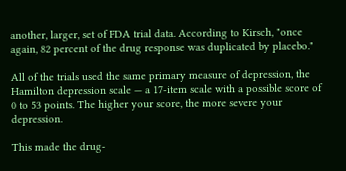another, larger, set of FDA trial data. According to Kirsch, "once again, 82 percent of the drug response was duplicated by placebo."

All of the trials used the same primary measure of depression, the Hamilton depression scale — a 17-item scale with a possible score of 0 to 53 points. The higher your score, the more severe your depression.

This made the drug-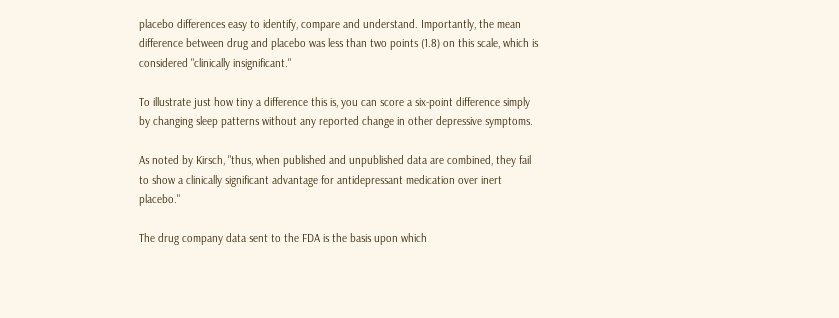placebo differences easy to identify, compare and understand. Importantly, the mean difference between drug and placebo was less than two points (1.8) on this scale, which is considered "clinically insignificant."

To illustrate just how tiny a difference this is, you can score a six-point difference simply by changing sleep patterns without any reported change in other depressive symptoms.

As noted by Kirsch, "thus, when published and unpublished data are combined, they fail to show a clinically significant advantage for antidepressant medication over inert placebo."

The drug company data sent to the FDA is the basis upon which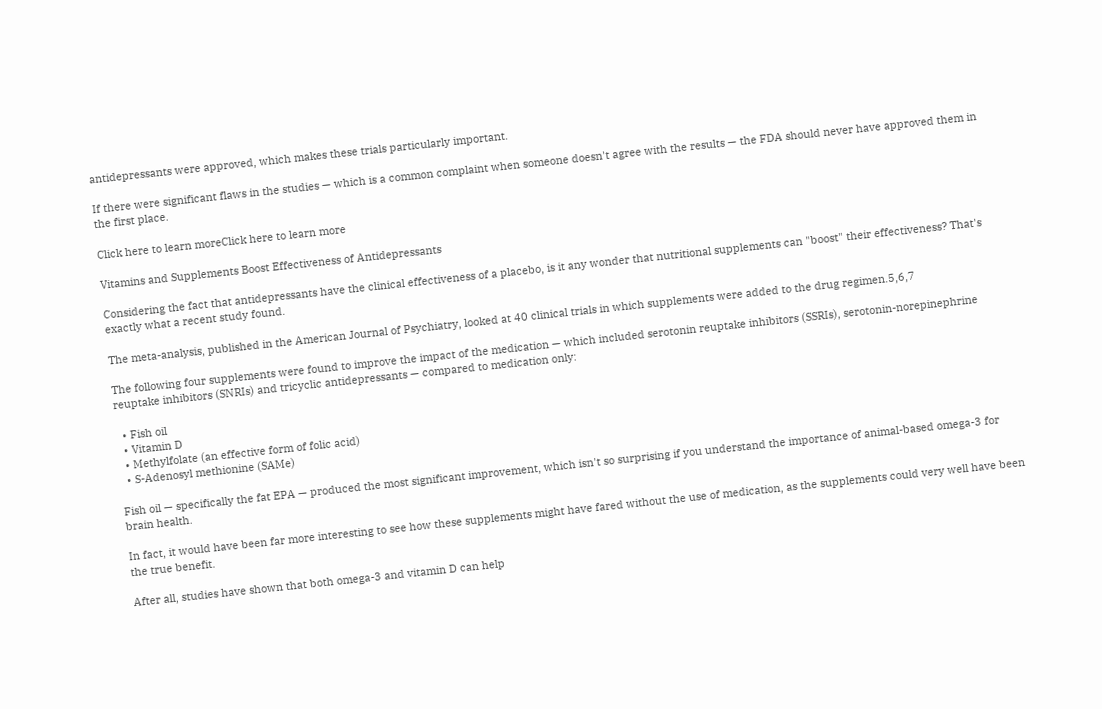antidepressants were approved, which makes these trials particularly important.

If there were significant flaws in the studies — which is a common complaint when someone doesn't agree with the results — the FDA should never have approved them in the first place.

Click here to learn moreClick here to learn more

Vitamins and Supplements Boost Effectiveness of Antidepressants

Considering the fact that antidepressants have the clinical effectiveness of a placebo, is it any wonder that nutritional supplements can "boost" their effectiveness? That's exactly what a recent study found.

The meta-analysis, published in the American Journal of Psychiatry, looked at 40 clinical trials in which supplements were added to the drug regimen.5,6,7

The following four supplements were found to improve the impact of the medication — which included serotonin reuptake inhibitors (SSRIs), serotonin-norepinephrine reuptake inhibitors (SNRIs) and tricyclic antidepressants — compared to medication only:

  • Fish oil
  • Vitamin D
  • Methylfolate (an effective form of folic acid)
  • S-Adenosyl methionine (SAMe)

Fish oil — specifically the fat EPA — produced the most significant improvement, which isn't so surprising if you understand the importance of animal-based omega-3 for brain health.

In fact, it would have been far more interesting to see how these supplements might have fared without the use of medication, as the supplements could very well have been the true benefit.

After all, studies have shown that both omega-3 and vitamin D can help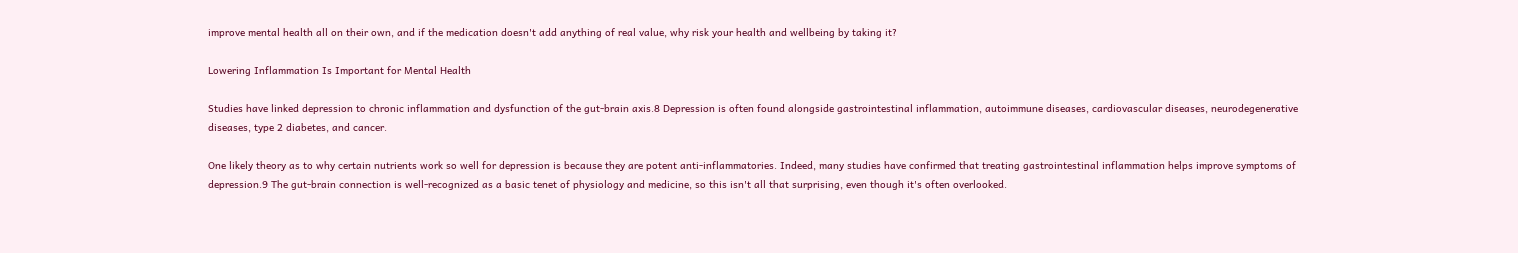improve mental health all on their own, and if the medication doesn't add anything of real value, why risk your health and wellbeing by taking it?

Lowering Inflammation Is Important for Mental Health

Studies have linked depression to chronic inflammation and dysfunction of the gut-brain axis.8 Depression is often found alongside gastrointestinal inflammation, autoimmune diseases, cardiovascular diseases, neurodegenerative diseases, type 2 diabetes, and cancer.

One likely theory as to why certain nutrients work so well for depression is because they are potent anti-inflammatories. Indeed, many studies have confirmed that treating gastrointestinal inflammation helps improve symptoms of depression.9 The gut-brain connection is well-recognized as a basic tenet of physiology and medicine, so this isn't all that surprising, even though it's often overlooked.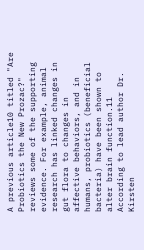A previous article10 titled "Are Probiotics the New Prozac?" reviews some of the supporting evidence. For example, animal research has linked changes in gut flora to changes in affective behaviors, and in humans, probiotics (beneficial bacteria) have been shown to alter brain function.11 According to lead author Dr. Kirsten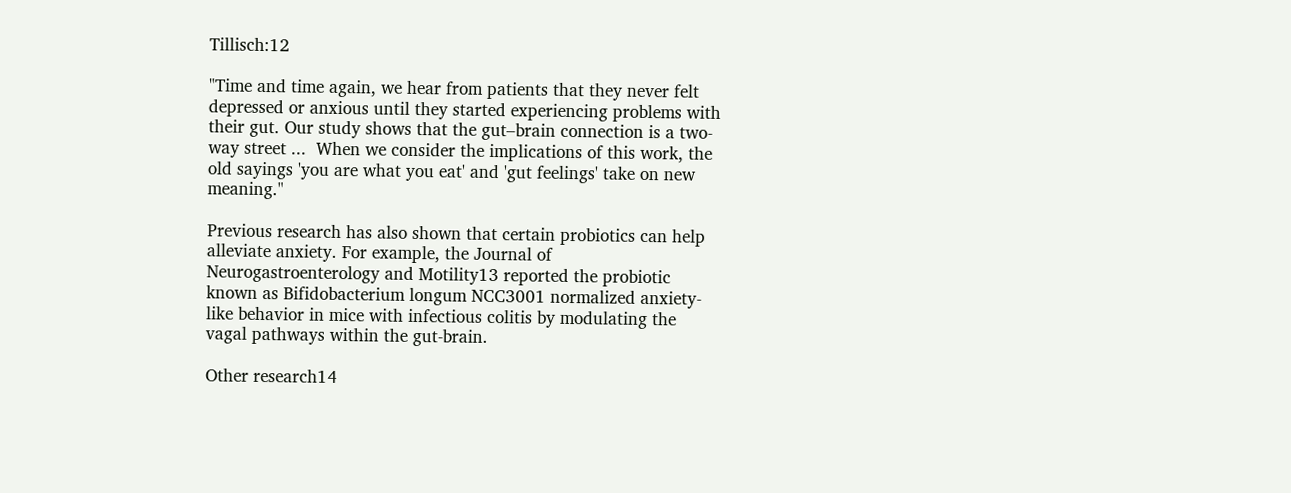Tillisch:12

"Time and time again, we hear from patients that they never felt depressed or anxious until they started experiencing problems with their gut. Our study shows that the gut–brain connection is a two-way street ...  When we consider the implications of this work, the old sayings 'you are what you eat' and 'gut feelings' take on new meaning."

Previous research has also shown that certain probiotics can help alleviate anxiety. For example, the Journal of Neurogastroenterology and Motility13 reported the probiotic known as Bifidobacterium longum NCC3001 normalized anxiety-like behavior in mice with infectious colitis by modulating the vagal pathways within the gut-brain.

Other research14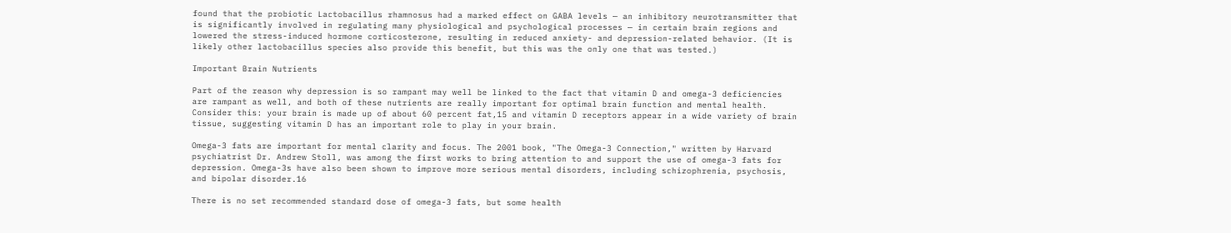found that the probiotic Lactobacillus rhamnosus had a marked effect on GABA levels — an inhibitory neurotransmitter that is significantly involved in regulating many physiological and psychological processes — in certain brain regions and lowered the stress-induced hormone corticosterone, resulting in reduced anxiety- and depression-related behavior. (It is likely other lactobacillus species also provide this benefit, but this was the only one that was tested.)

Important Brain Nutrients

Part of the reason why depression is so rampant may well be linked to the fact that vitamin D and omega-3 deficiencies are rampant as well, and both of these nutrients are really important for optimal brain function and mental health. Consider this: your brain is made up of about 60 percent fat,15 and vitamin D receptors appear in a wide variety of brain tissue, suggesting vitamin D has an important role to play in your brain.

Omega-3 fats are important for mental clarity and focus. The 2001 book, "The Omega-3 Connection," written by Harvard psychiatrist Dr. Andrew Stoll, was among the first works to bring attention to and support the use of omega-3 fats for depression. Omega-3s have also been shown to improve more serious mental disorders, including schizophrenia, psychosis, and bipolar disorder.16

There is no set recommended standard dose of omega-3 fats, but some health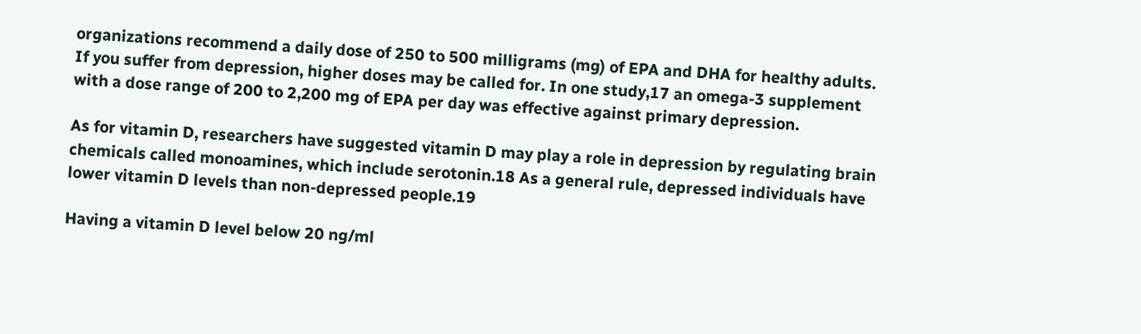organizations recommend a daily dose of 250 to 500 milligrams (mg) of EPA and DHA for healthy adults. If you suffer from depression, higher doses may be called for. In one study,17 an omega-3 supplement with a dose range of 200 to 2,200 mg of EPA per day was effective against primary depression.

As for vitamin D, researchers have suggested vitamin D may play a role in depression by regulating brain chemicals called monoamines, which include serotonin.18 As a general rule, depressed individuals have lower vitamin D levels than non-depressed people.19

Having a vitamin D level below 20 ng/ml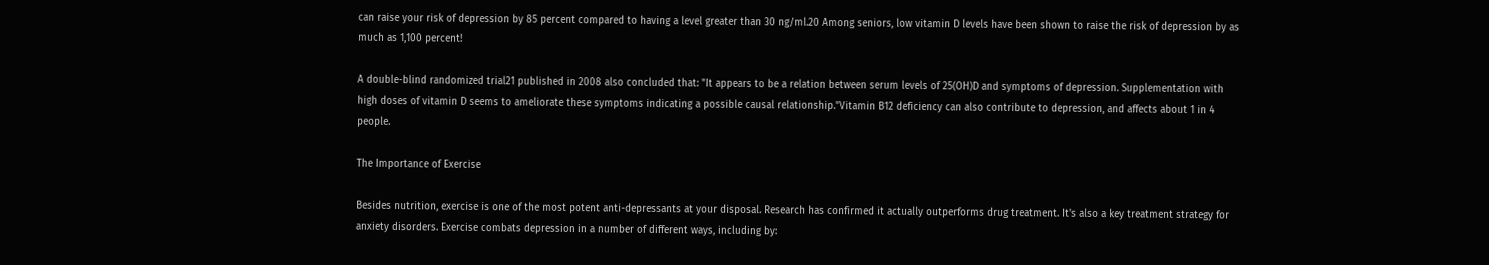can raise your risk of depression by 85 percent compared to having a level greater than 30 ng/ml.20 Among seniors, low vitamin D levels have been shown to raise the risk of depression by as much as 1,100 percent!

A double-blind randomized trial21 published in 2008 also concluded that: "It appears to be a relation between serum levels of 25(OH)D and symptoms of depression. Supplementation with high doses of vitamin D seems to ameliorate these symptoms indicating a possible causal relationship."Vitamin B12 deficiency can also contribute to depression, and affects about 1 in 4 people.

The Importance of Exercise

Besides nutrition, exercise is one of the most potent anti-depressants at your disposal. Research has confirmed it actually outperforms drug treatment. It's also a key treatment strategy for anxiety disorders. Exercise combats depression in a number of different ways, including by: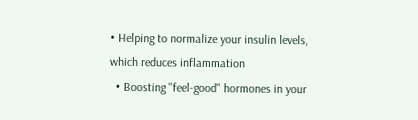• Helping to normalize your insulin levels, which reduces inflammation
  • Boosting "feel-good" hormones in your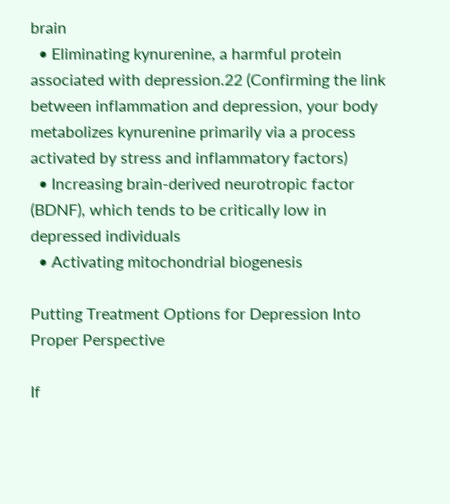brain
  • Eliminating kynurenine, a harmful protein associated with depression.22 (Confirming the link between inflammation and depression, your body metabolizes kynurenine primarily via a process activated by stress and inflammatory factors)
  • Increasing brain-derived neurotropic factor (BDNF), which tends to be critically low in depressed individuals
  • Activating mitochondrial biogenesis

Putting Treatment Options for Depression Into Proper Perspective

If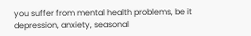you suffer from mental health problems, be it depression, anxiety, seasonal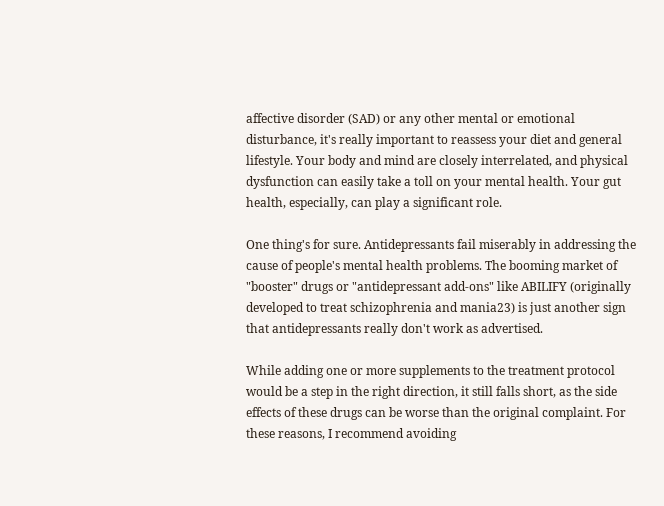affective disorder (SAD) or any other mental or emotional disturbance, it's really important to reassess your diet and general lifestyle. Your body and mind are closely interrelated, and physical dysfunction can easily take a toll on your mental health. Your gut health, especially, can play a significant role.

One thing's for sure. Antidepressants fail miserably in addressing the cause of people's mental health problems. The booming market of "booster" drugs or "antidepressant add-ons" like ABILIFY (originally developed to treat schizophrenia and mania23) is just another sign that antidepressants really don't work as advertised.

While adding one or more supplements to the treatment protocol would be a step in the right direction, it still falls short, as the side effects of these drugs can be worse than the original complaint. For these reasons, I recommend avoiding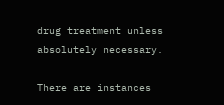drug treatment unless absolutely necessary.

There are instances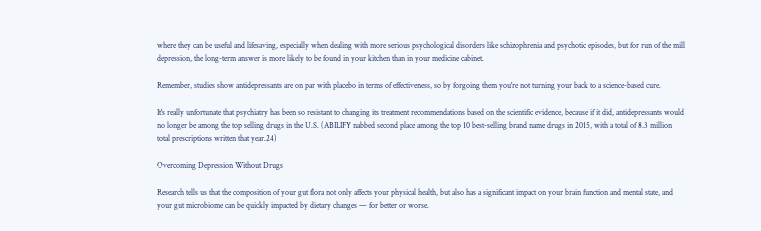where they can be useful and lifesaving, especially when dealing with more serious psychological disorders like schizophrenia and psychotic episodes, but for run of the mill depression, the long-term answer is more likely to be found in your kitchen than in your medicine cabinet.

Remember, studies show antidepressants are on par with placebo in terms of effectiveness, so by forgoing them you're not turning your back to a science-based cure.

It's really unfortunate that psychiatry has been so resistant to changing its treatment recommendations based on the scientific evidence, because if it did, antidepressants would no longer be among the top selling drugs in the U.S. (ABILIFY nabbed second place among the top 10 best-selling brand name drugs in 2015, with a total of 8.3 million total prescriptions written that year.24)

Overcoming Depression Without Drugs

Research tells us that the composition of your gut flora not only affects your physical health, but also has a significant impact on your brain function and mental state, and your gut microbiome can be quickly impacted by dietary changes — for better or worse.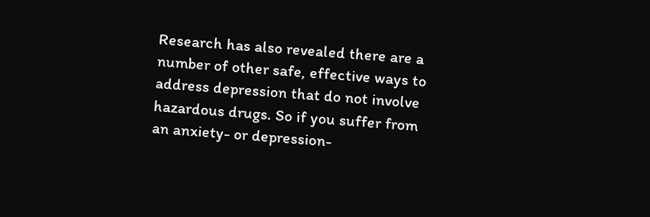Research has also revealed there are a number of other safe, effective ways to address depression that do not involve hazardous drugs. So if you suffer from an anxiety- or depression-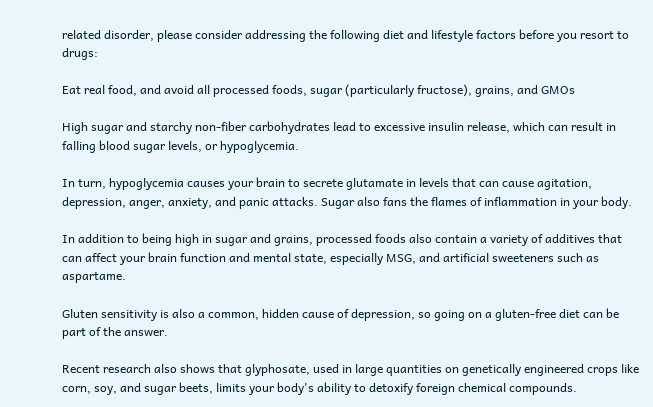related disorder, please consider addressing the following diet and lifestyle factors before you resort to drugs:

Eat real food, and avoid all processed foods, sugar (particularly fructose), grains, and GMOs

High sugar and starchy non-fiber carbohydrates lead to excessive insulin release, which can result in falling blood sugar levels, or hypoglycemia.

In turn, hypoglycemia causes your brain to secrete glutamate in levels that can cause agitation, depression, anger, anxiety, and panic attacks. Sugar also fans the flames of inflammation in your body.

In addition to being high in sugar and grains, processed foods also contain a variety of additives that can affect your brain function and mental state, especially MSG, and artificial sweeteners such as aspartame.

Gluten sensitivity is also a common, hidden cause of depression, so going on a gluten-free diet can be part of the answer.

Recent research also shows that glyphosate, used in large quantities on genetically engineered crops like corn, soy, and sugar beets, limits your body's ability to detoxify foreign chemical compounds.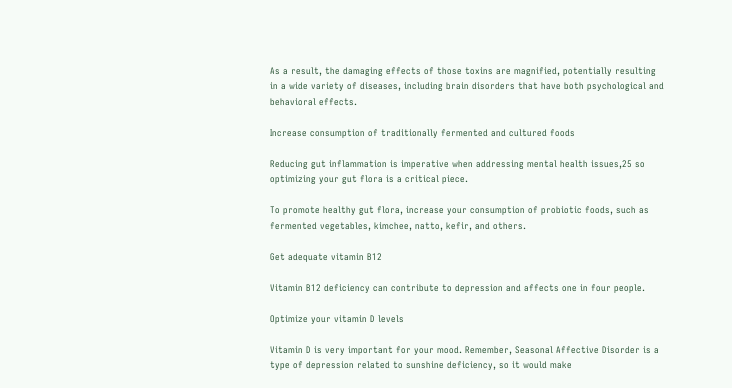As a result, the damaging effects of those toxins are magnified, potentially resulting in a wide variety of diseases, including brain disorders that have both psychological and behavioral effects.

Increase consumption of traditionally fermented and cultured foods

Reducing gut inflammation is imperative when addressing mental health issues,25 so optimizing your gut flora is a critical piece.

To promote healthy gut flora, increase your consumption of probiotic foods, such as fermented vegetables, kimchee, natto, kefir, and others.

Get adequate vitamin B12

Vitamin B12 deficiency can contribute to depression and affects one in four people.

Optimize your vitamin D levels

Vitamin D is very important for your mood. Remember, Seasonal Affective Disorder is a type of depression related to sunshine deficiency, so it would make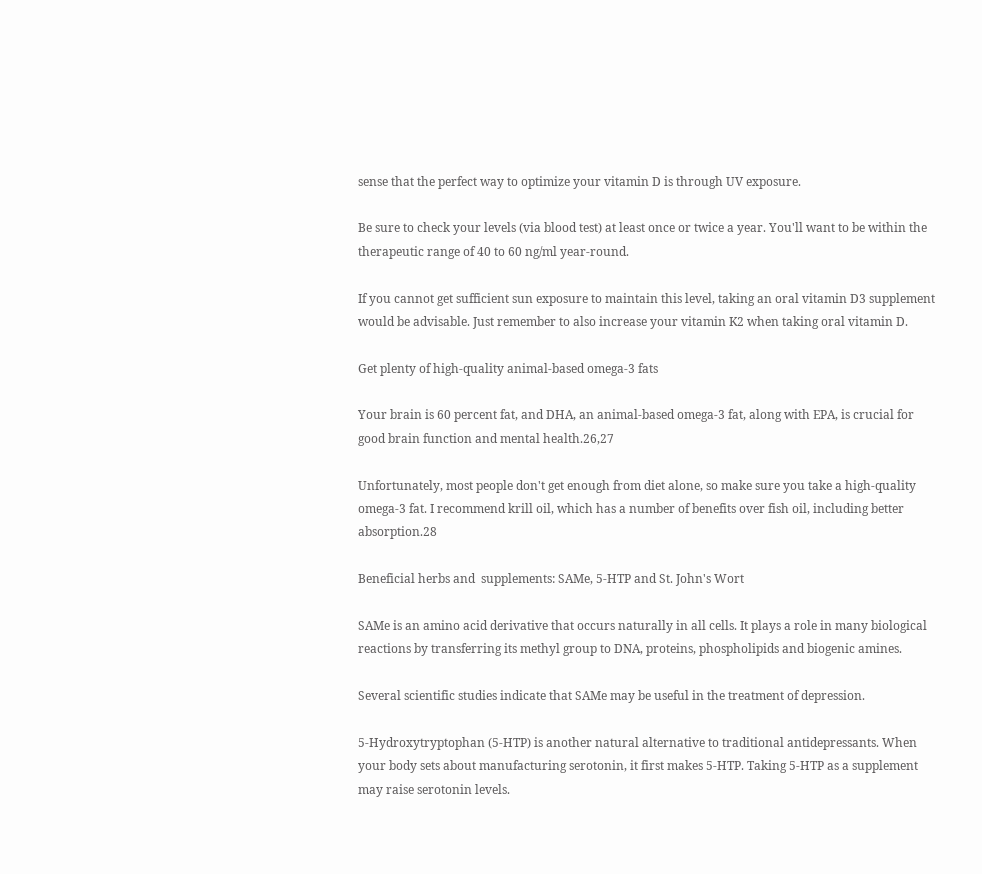sense that the perfect way to optimize your vitamin D is through UV exposure.

Be sure to check your levels (via blood test) at least once or twice a year. You'll want to be within the therapeutic range of 40 to 60 ng/ml year-round.

If you cannot get sufficient sun exposure to maintain this level, taking an oral vitamin D3 supplement would be advisable. Just remember to also increase your vitamin K2 when taking oral vitamin D.

Get plenty of high-quality animal-based omega-3 fats

Your brain is 60 percent fat, and DHA, an animal-based omega-3 fat, along with EPA, is crucial for good brain function and mental health.26,27

Unfortunately, most people don't get enough from diet alone, so make sure you take a high-quality omega-3 fat. I recommend krill oil, which has a number of benefits over fish oil, including better absorption.28

Beneficial herbs and  supplements: SAMe, 5-HTP and St. John's Wort

SAMe is an amino acid derivative that occurs naturally in all cells. It plays a role in many biological reactions by transferring its methyl group to DNA, proteins, phospholipids and biogenic amines.

Several scientific studies indicate that SAMe may be useful in the treatment of depression.

5-Hydroxytryptophan (5-HTP) is another natural alternative to traditional antidepressants. When your body sets about manufacturing serotonin, it first makes 5-HTP. Taking 5-HTP as a supplement may raise serotonin levels.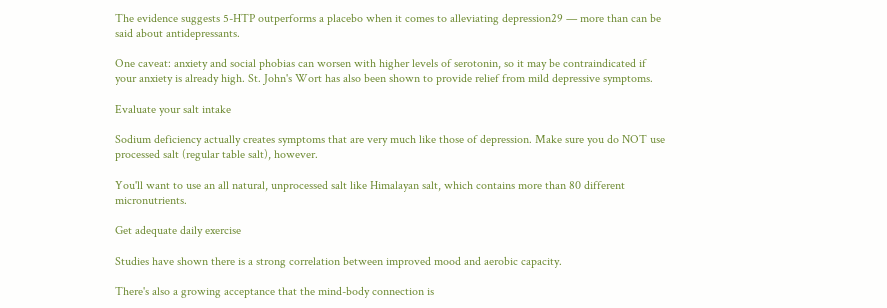The evidence suggests 5-HTP outperforms a placebo when it comes to alleviating depression29 — more than can be said about antidepressants.

One caveat: anxiety and social phobias can worsen with higher levels of serotonin, so it may be contraindicated if your anxiety is already high. St. John's Wort has also been shown to provide relief from mild depressive symptoms.

Evaluate your salt intake

Sodium deficiency actually creates symptoms that are very much like those of depression. Make sure you do NOT use processed salt (regular table salt), however.

You'll want to use an all natural, unprocessed salt like Himalayan salt, which contains more than 80 different micronutrients.

Get adequate daily exercise

Studies have shown there is a strong correlation between improved mood and aerobic capacity.

There's also a growing acceptance that the mind-body connection is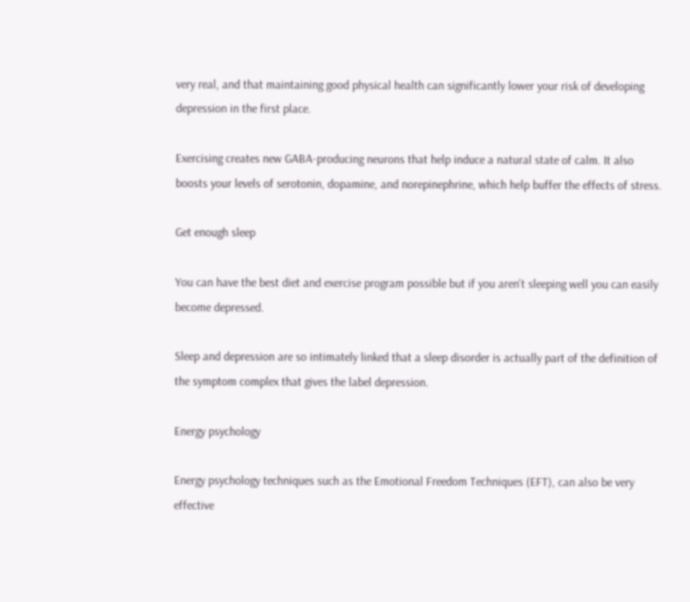very real, and that maintaining good physical health can significantly lower your risk of developing depression in the first place.

Exercising creates new GABA-producing neurons that help induce a natural state of calm. It also boosts your levels of serotonin, dopamine, and norepinephrine, which help buffer the effects of stress.

Get enough sleep

You can have the best diet and exercise program possible but if you aren't sleeping well you can easily become depressed.

Sleep and depression are so intimately linked that a sleep disorder is actually part of the definition of the symptom complex that gives the label depression.

Energy psychology

Energy psychology techniques such as the Emotional Freedom Techniques (EFT), can also be very effective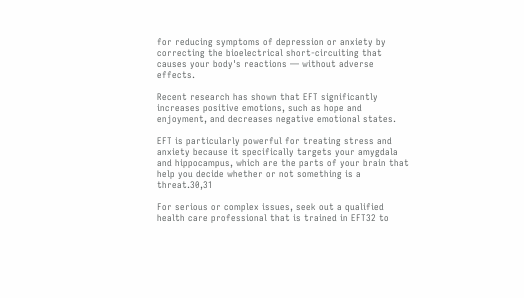for reducing symptoms of depression or anxiety by correcting the bioelectrical short-circuiting that causes your body's reactions — without adverse effects.

Recent research has shown that EFT significantly increases positive emotions, such as hope and enjoyment, and decreases negative emotional states.

EFT is particularly powerful for treating stress and anxiety because it specifically targets your amygdala and hippocampus, which are the parts of your brain that help you decide whether or not something is a threat.30,31

For serious or complex issues, seek out a qualified health care professional that is trained in EFT32 to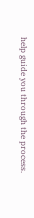help guide you through the process.